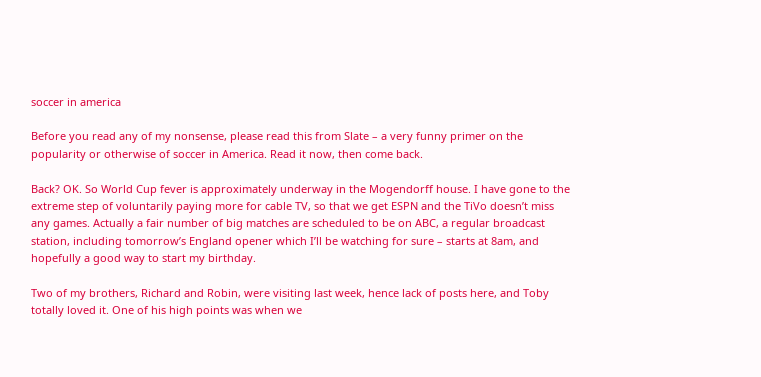soccer in america

Before you read any of my nonsense, please read this from Slate – a very funny primer on the popularity or otherwise of soccer in America. Read it now, then come back.

Back? OK. So World Cup fever is approximately underway in the Mogendorff house. I have gone to the extreme step of voluntarily paying more for cable TV, so that we get ESPN and the TiVo doesn’t miss any games. Actually a fair number of big matches are scheduled to be on ABC, a regular broadcast station, including tomorrow’s England opener which I’ll be watching for sure – starts at 8am, and hopefully a good way to start my birthday.

Two of my brothers, Richard and Robin, were visiting last week, hence lack of posts here, and Toby totally loved it. One of his high points was when we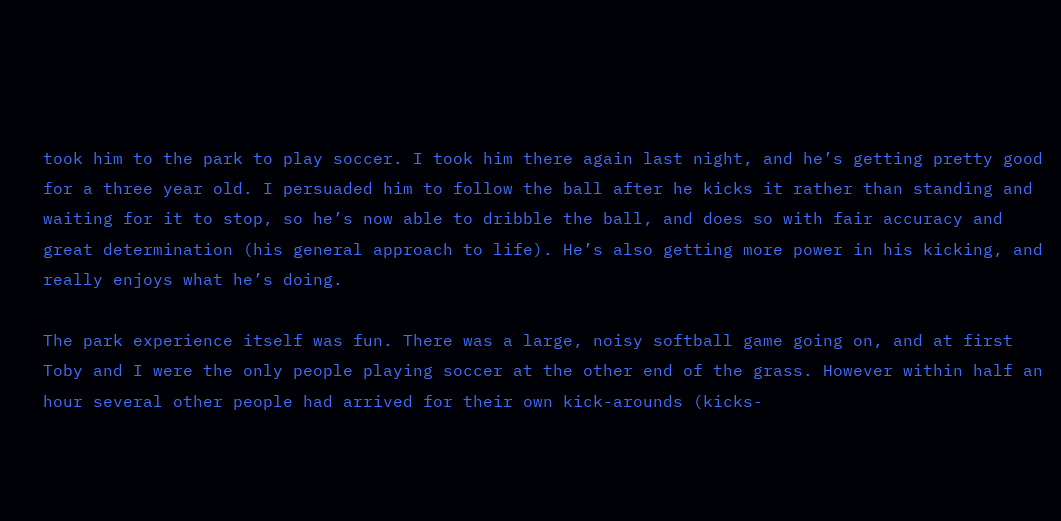took him to the park to play soccer. I took him there again last night, and he’s getting pretty good for a three year old. I persuaded him to follow the ball after he kicks it rather than standing and waiting for it to stop, so he’s now able to dribble the ball, and does so with fair accuracy and great determination (his general approach to life). He’s also getting more power in his kicking, and really enjoys what he’s doing.

The park experience itself was fun. There was a large, noisy softball game going on, and at first Toby and I were the only people playing soccer at the other end of the grass. However within half an hour several other people had arrived for their own kick-arounds (kicks-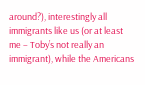around?), interestingly all immigrants like us (or at least me – Toby’s not really an immigrant), while the Americans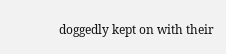doggedly kept on with their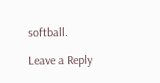softball.

Leave a Reply